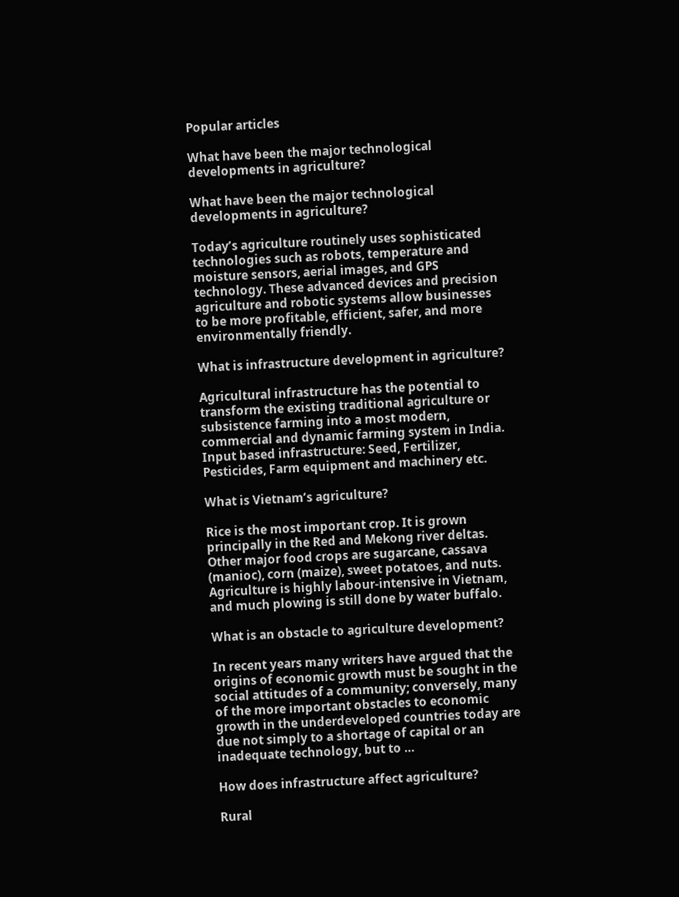Popular articles

What have been the major technological developments in agriculture?

What have been the major technological developments in agriculture?

Today’s agriculture routinely uses sophisticated technologies such as robots, temperature and moisture sensors, aerial images, and GPS technology. These advanced devices and precision agriculture and robotic systems allow businesses to be more profitable, efficient, safer, and more environmentally friendly.

What is infrastructure development in agriculture?

Agricultural infrastructure has the potential to transform the existing traditional agriculture or subsistence farming into a most modern, commercial and dynamic farming system in India. Input based infrastructure: Seed, Fertilizer, Pesticides, Farm equipment and machinery etc.

What is Vietnam’s agriculture?

Rice is the most important crop. It is grown principally in the Red and Mekong river deltas. Other major food crops are sugarcane, cassava (manioc), corn (maize), sweet potatoes, and nuts. Agriculture is highly labour-intensive in Vietnam, and much plowing is still done by water buffalo.

What is an obstacle to agriculture development?

In recent years many writers have argued that the origins of economic growth must be sought in the social attitudes of a community; conversely, many of the more important obstacles to economic growth in the underdeveloped countries today are due not simply to a shortage of capital or an inadequate technology, but to …

How does infrastructure affect agriculture?

Rural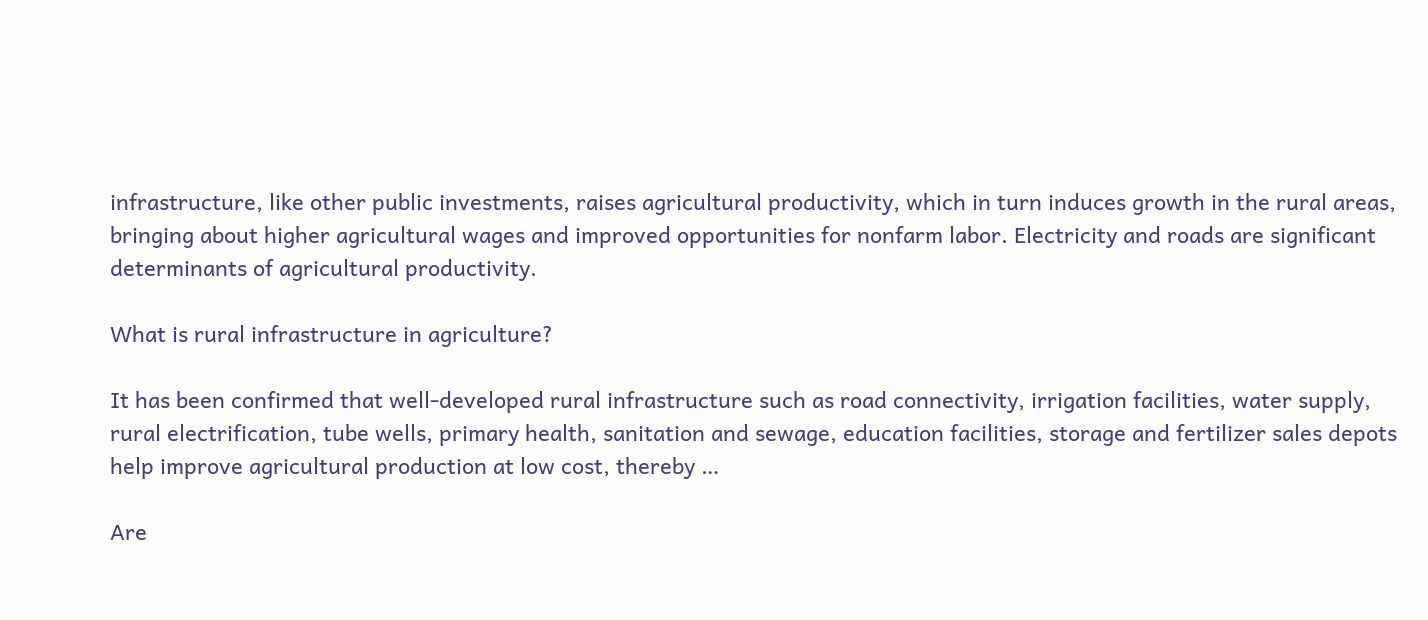infrastructure, like other public investments, raises agricultural productivity, which in turn induces growth in the rural areas, bringing about higher agricultural wages and improved opportunities for nonfarm labor. Electricity and roads are significant determinants of agricultural productivity.

What is rural infrastructure in agriculture?

It has been confirmed that well-developed rural infrastructure such as road connectivity, irrigation facilities, water supply, rural electrification, tube wells, primary health, sanitation and sewage, education facilities, storage and fertilizer sales depots help improve agricultural production at low cost, thereby …

Are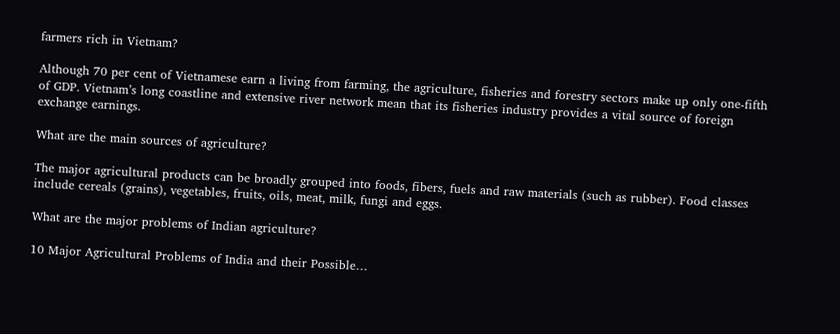farmers rich in Vietnam?

Although 70 per cent of Vietnamese earn a living from farming, the agriculture, fisheries and forestry sectors make up only one-fifth of GDP. Vietnam’s long coastline and extensive river network mean that its fisheries industry provides a vital source of foreign exchange earnings.

What are the main sources of agriculture?

The major agricultural products can be broadly grouped into foods, fibers, fuels and raw materials (such as rubber). Food classes include cereals (grains), vegetables, fruits, oils, meat, milk, fungi and eggs.

What are the major problems of Indian agriculture?

10 Major Agricultural Problems of India and their Possible…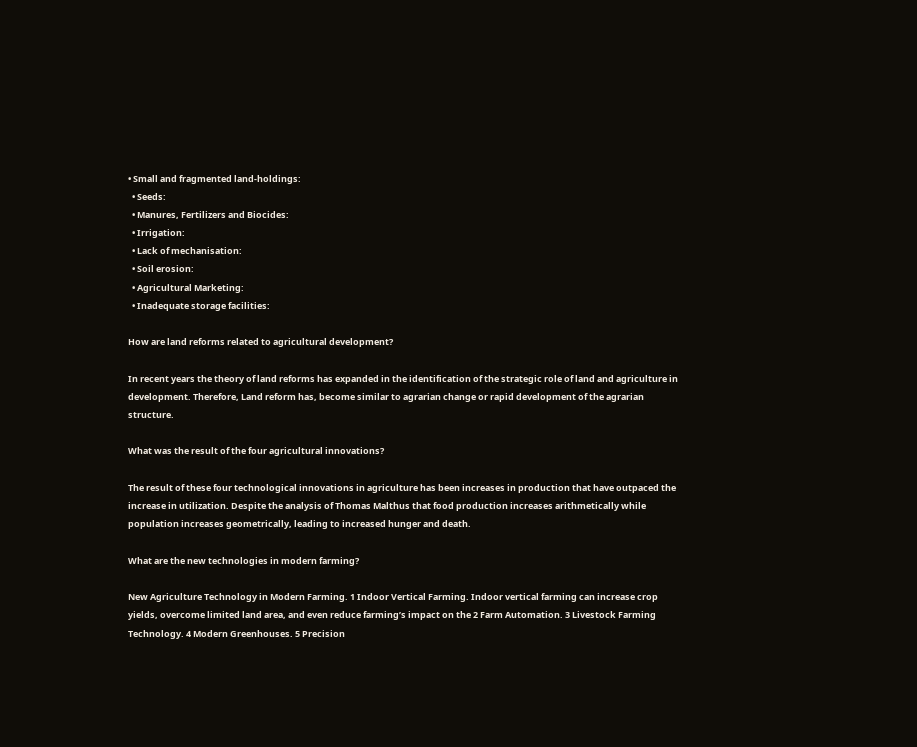• Small and fragmented land-holdings:
  • Seeds:
  • Manures, Fertilizers and Biocides:
  • Irrigation:
  • Lack of mechanisation:
  • Soil erosion:
  • Agricultural Marketing:
  • Inadequate storage facilities:

How are land reforms related to agricultural development?

In recent years the theory of land reforms has expanded in the identification of the strategic role of land and agriculture in development. Therefore, Land reform has, become similar to agrarian change or rapid development of the agrarian structure.

What was the result of the four agricultural innovations?

The result of these four technological innovations in agriculture has been increases in production that have outpaced the increase in utilization. Despite the analysis of Thomas Malthus that food production increases arithmetically while population increases geometrically, leading to increased hunger and death.

What are the new technologies in modern farming?

New Agriculture Technology in Modern Farming. 1 Indoor Vertical Farming. Indoor vertical farming can increase crop yields, overcome limited land area, and even reduce farming’s impact on the 2 Farm Automation. 3 Livestock Farming Technology. 4 Modern Greenhouses. 5 Precision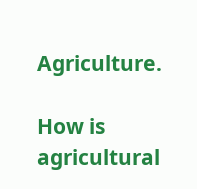Agriculture.

How is agricultural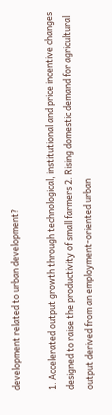development related to urban development?

1. Accelerated output growth through technological, institutional and price incentive changes designed to raise the productivity of small farmers 2. Rising domestic demand for agricultural output derived from an employment-oriented urban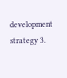development strategy 3.